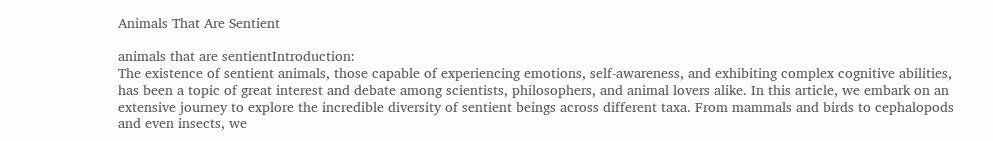Animals That Are Sentient

animals that are sentientIntroduction:
The existence of sentient animals, those capable of experiencing emotions, self-awareness, and exhibiting complex cognitive abilities, has been a topic of great interest and debate among scientists, philosophers, and animal lovers alike. In this article, we embark on an extensive journey to explore the incredible diversity of sentient beings across different taxa. From mammals and birds to cephalopods and even insects, we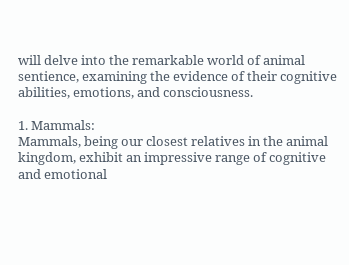will delve into the remarkable world of animal sentience, examining the evidence of their cognitive abilities, emotions, and consciousness.

1. Mammals:
Mammals, being our closest relatives in the animal kingdom, exhibit an impressive range of cognitive and emotional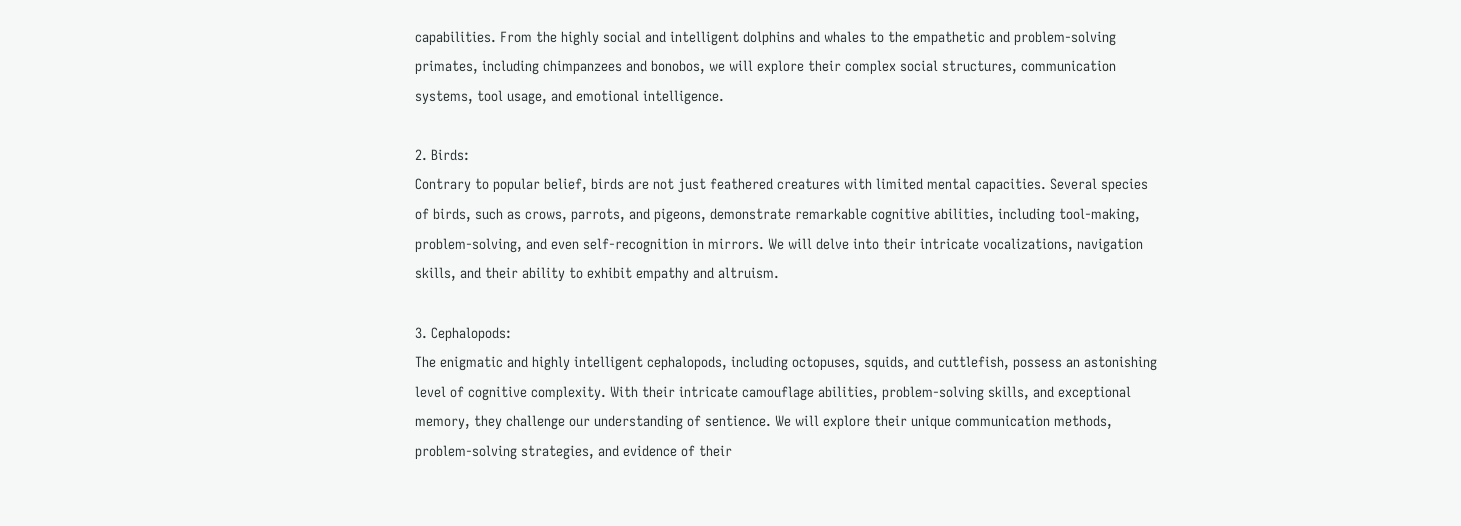capabilities. From the highly social and intelligent dolphins and whales to the empathetic and problem-solving primates, including chimpanzees and bonobos, we will explore their complex social structures, communication systems, tool usage, and emotional intelligence.

2. Birds:
Contrary to popular belief, birds are not just feathered creatures with limited mental capacities. Several species of birds, such as crows, parrots, and pigeons, demonstrate remarkable cognitive abilities, including tool-making, problem-solving, and even self-recognition in mirrors. We will delve into their intricate vocalizations, navigation skills, and their ability to exhibit empathy and altruism.

3. Cephalopods:
The enigmatic and highly intelligent cephalopods, including octopuses, squids, and cuttlefish, possess an astonishing level of cognitive complexity. With their intricate camouflage abilities, problem-solving skills, and exceptional memory, they challenge our understanding of sentience. We will explore their unique communication methods, problem-solving strategies, and evidence of their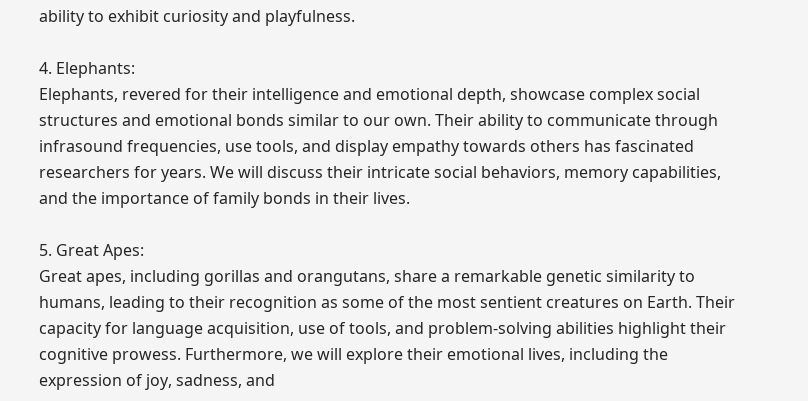ability to exhibit curiosity and playfulness.

4. Elephants:
Elephants, revered for their intelligence and emotional depth, showcase complex social structures and emotional bonds similar to our own. Their ability to communicate through infrasound frequencies, use tools, and display empathy towards others has fascinated researchers for years. We will discuss their intricate social behaviors, memory capabilities, and the importance of family bonds in their lives.

5. Great Apes:
Great apes, including gorillas and orangutans, share a remarkable genetic similarity to humans, leading to their recognition as some of the most sentient creatures on Earth. Their capacity for language acquisition, use of tools, and problem-solving abilities highlight their cognitive prowess. Furthermore, we will explore their emotional lives, including the expression of joy, sadness, and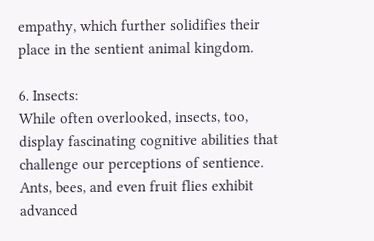empathy, which further solidifies their place in the sentient animal kingdom.

6. Insects:
While often overlooked, insects, too, display fascinating cognitive abilities that challenge our perceptions of sentience. Ants, bees, and even fruit flies exhibit advanced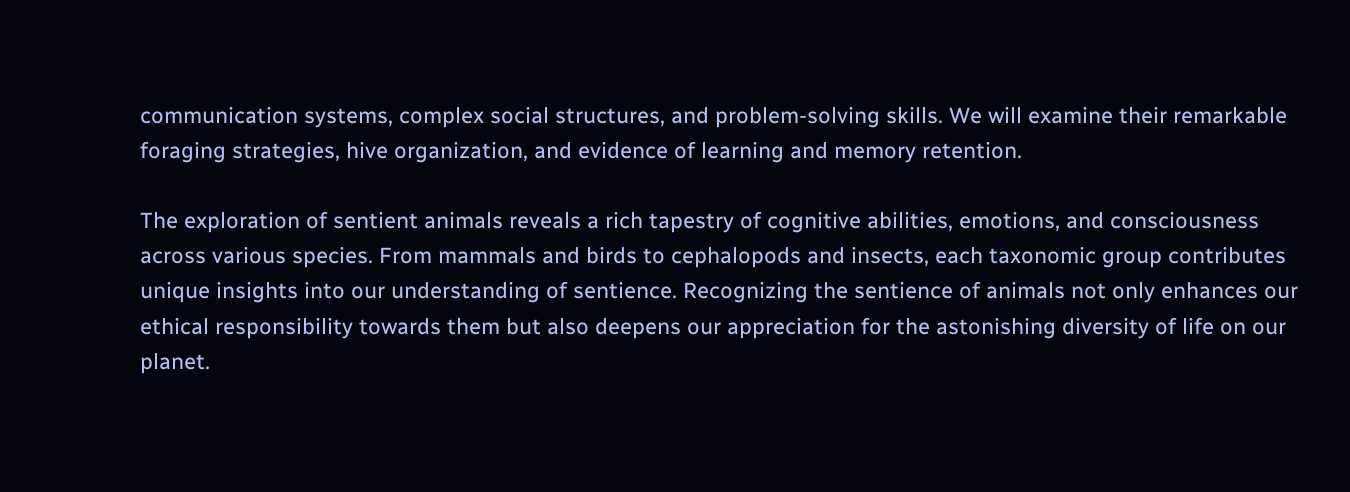communication systems, complex social structures, and problem-solving skills. We will examine their remarkable foraging strategies, hive organization, and evidence of learning and memory retention.

The exploration of sentient animals reveals a rich tapestry of cognitive abilities, emotions, and consciousness across various species. From mammals and birds to cephalopods and insects, each taxonomic group contributes unique insights into our understanding of sentience. Recognizing the sentience of animals not only enhances our ethical responsibility towards them but also deepens our appreciation for the astonishing diversity of life on our planet.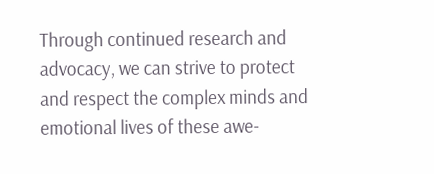Through continued research and advocacy, we can strive to protect and respect the complex minds and emotional lives of these awe-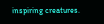inspiring creatures.